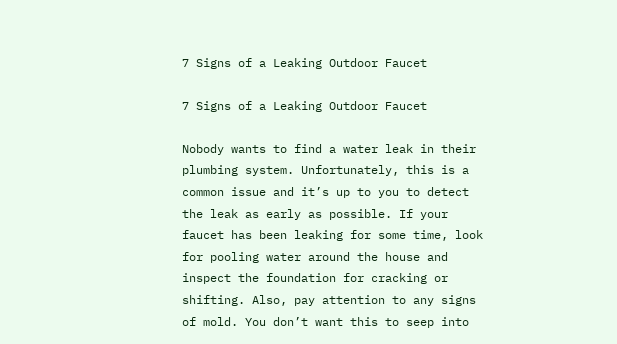7 Signs of a Leaking Outdoor Faucet

7 Signs of a Leaking Outdoor Faucet

Nobody wants to find a water leak in their plumbing system. Unfortunately, this is a common issue and it’s up to you to detect the leak as early as possible. If your faucet has been leaking for some time, look for pooling water around the house and inspect the foundation for cracking or shifting. Also, pay attention to any signs of mold. You don’t want this to seep into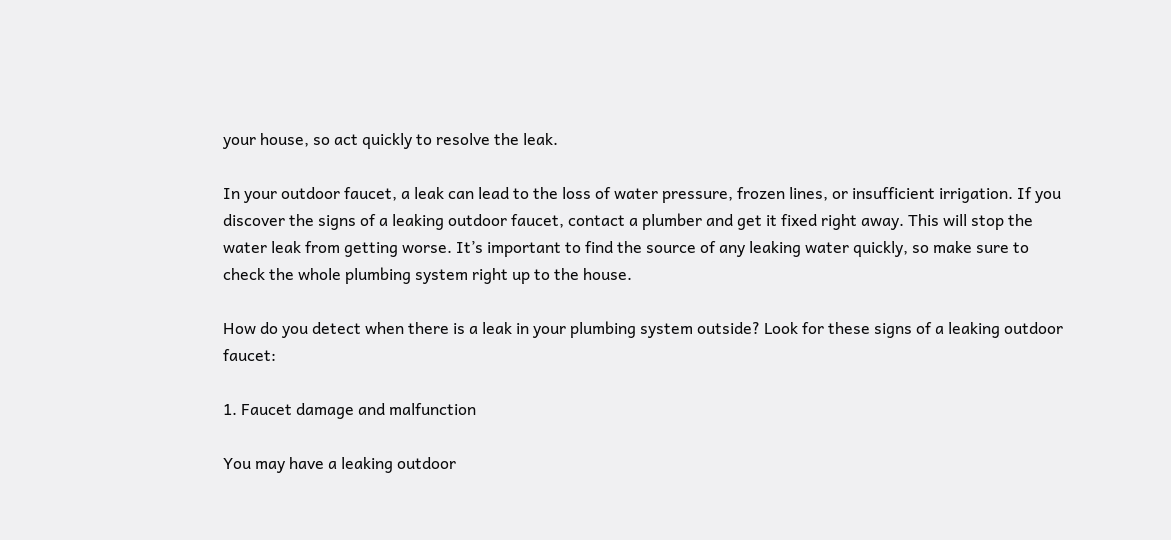your house, so act quickly to resolve the leak.

In your outdoor faucet, a leak can lead to the loss of water pressure, frozen lines, or insufficient irrigation. If you discover the signs of a leaking outdoor faucet, contact a plumber and get it fixed right away. This will stop the water leak from getting worse. It’s important to find the source of any leaking water quickly, so make sure to check the whole plumbing system right up to the house.

How do you detect when there is a leak in your plumbing system outside? Look for these signs of a leaking outdoor faucet:

1. Faucet damage and malfunction

You may have a leaking outdoor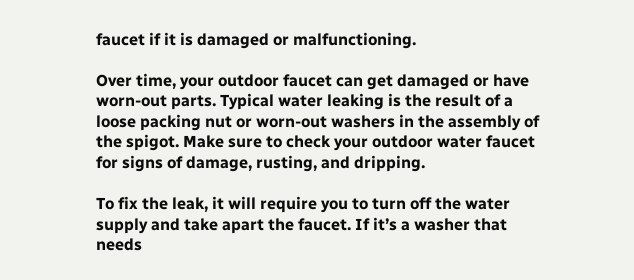faucet if it is damaged or malfunctioning.

Over time, your outdoor faucet can get damaged or have worn-out parts. Typical water leaking is the result of a loose packing nut or worn-out washers in the assembly of the spigot. Make sure to check your outdoor water faucet for signs of damage, rusting, and dripping.

To fix the leak, it will require you to turn off the water supply and take apart the faucet. If it’s a washer that needs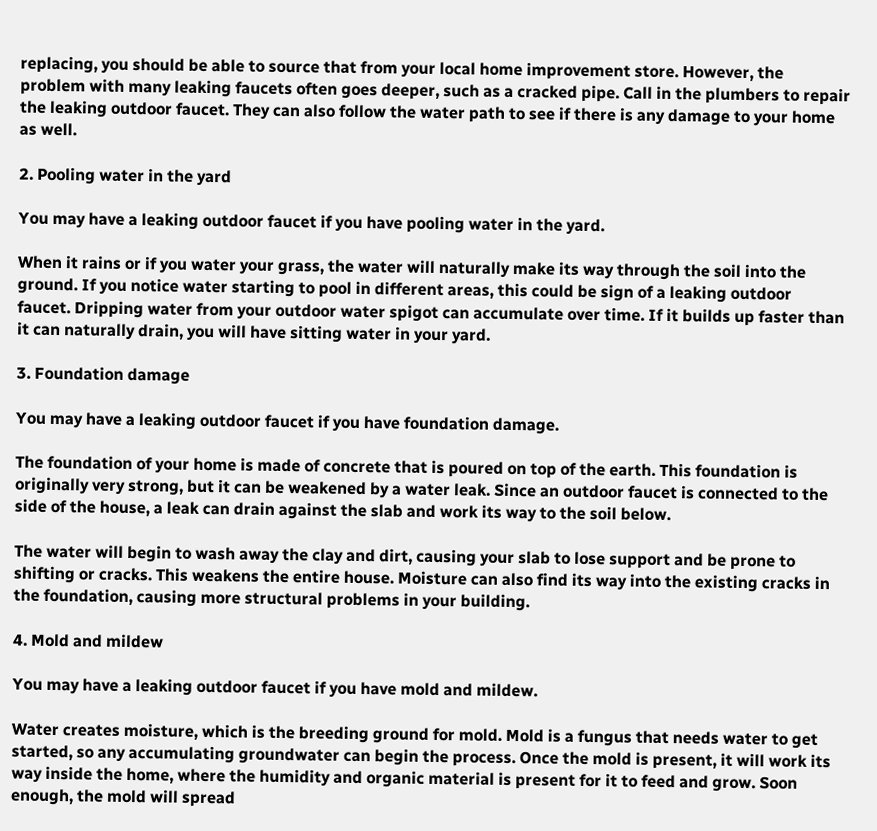replacing, you should be able to source that from your local home improvement store. However, the problem with many leaking faucets often goes deeper, such as a cracked pipe. Call in the plumbers to repair the leaking outdoor faucet. They can also follow the water path to see if there is any damage to your home as well.

2. Pooling water in the yard

You may have a leaking outdoor faucet if you have pooling water in the yard.

When it rains or if you water your grass, the water will naturally make its way through the soil into the ground. If you notice water starting to pool in different areas, this could be sign of a leaking outdoor faucet. Dripping water from your outdoor water spigot can accumulate over time. If it builds up faster than it can naturally drain, you will have sitting water in your yard.

3. Foundation damage

You may have a leaking outdoor faucet if you have foundation damage.

The foundation of your home is made of concrete that is poured on top of the earth. This foundation is originally very strong, but it can be weakened by a water leak. Since an outdoor faucet is connected to the side of the house, a leak can drain against the slab and work its way to the soil below.

The water will begin to wash away the clay and dirt, causing your slab to lose support and be prone to shifting or cracks. This weakens the entire house. Moisture can also find its way into the existing cracks in the foundation, causing more structural problems in your building.

4. Mold and mildew

You may have a leaking outdoor faucet if you have mold and mildew.

Water creates moisture, which is the breeding ground for mold. Mold is a fungus that needs water to get started, so any accumulating groundwater can begin the process. Once the mold is present, it will work its way inside the home, where the humidity and organic material is present for it to feed and grow. Soon enough, the mold will spread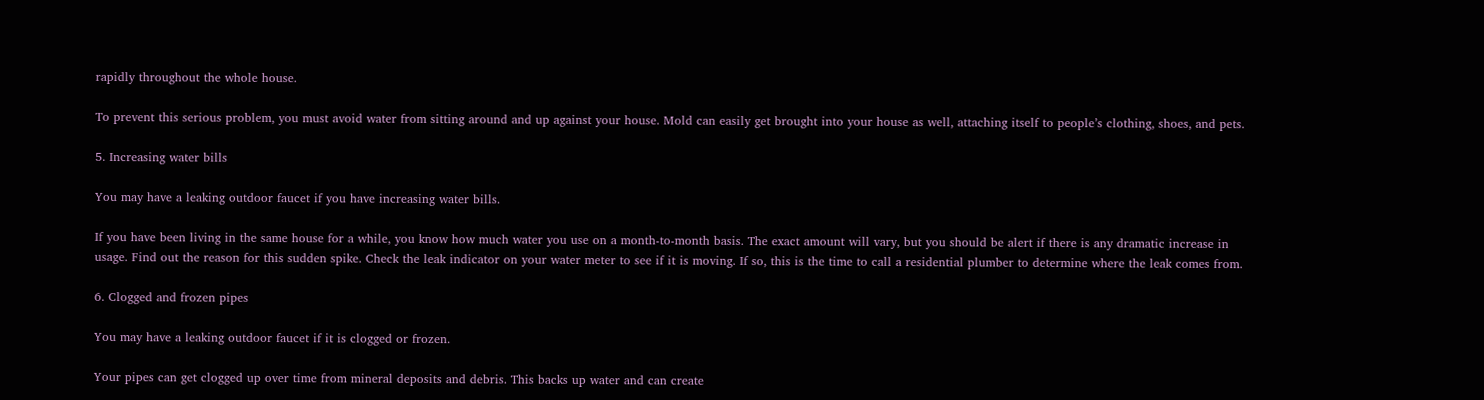rapidly throughout the whole house.

To prevent this serious problem, you must avoid water from sitting around and up against your house. Mold can easily get brought into your house as well, attaching itself to people’s clothing, shoes, and pets.

5. Increasing water bills

You may have a leaking outdoor faucet if you have increasing water bills.

If you have been living in the same house for a while, you know how much water you use on a month-to-month basis. The exact amount will vary, but you should be alert if there is any dramatic increase in usage. Find out the reason for this sudden spike. Check the leak indicator on your water meter to see if it is moving. If so, this is the time to call a residential plumber to determine where the leak comes from.

6. Clogged and frozen pipes

You may have a leaking outdoor faucet if it is clogged or frozen.

Your pipes can get clogged up over time from mineral deposits and debris. This backs up water and can create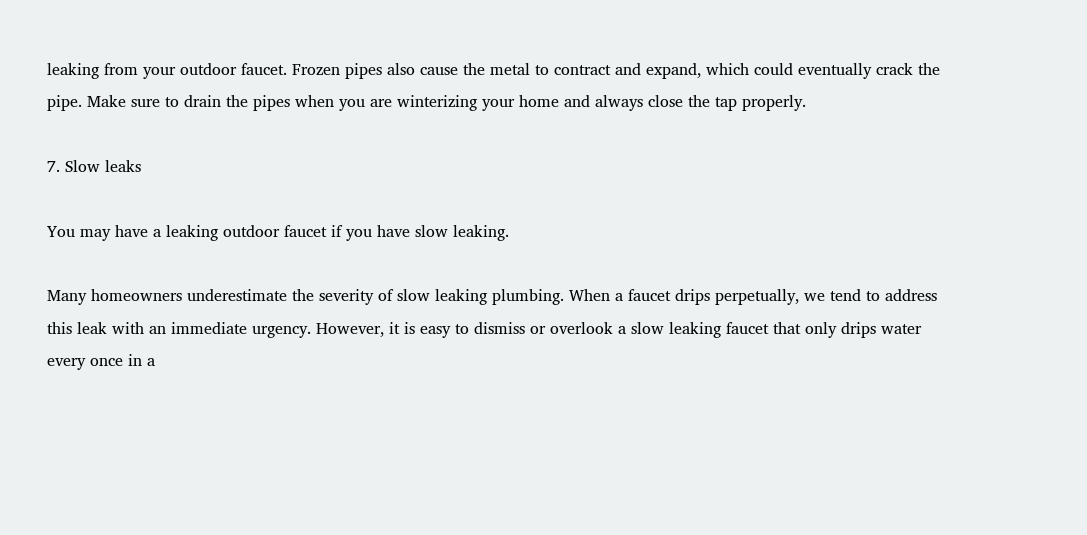leaking from your outdoor faucet. Frozen pipes also cause the metal to contract and expand, which could eventually crack the pipe. Make sure to drain the pipes when you are winterizing your home and always close the tap properly.

7. Slow leaks

You may have a leaking outdoor faucet if you have slow leaking.

Many homeowners underestimate the severity of slow leaking plumbing. When a faucet drips perpetually, we tend to address this leak with an immediate urgency. However, it is easy to dismiss or overlook a slow leaking faucet that only drips water every once in a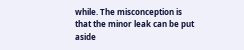while. The misconception is that the minor leak can be put aside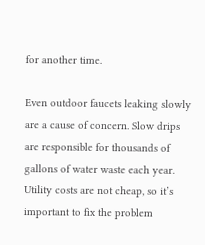for another time.

Even outdoor faucets leaking slowly are a cause of concern. Slow drips are responsible for thousands of gallons of water waste each year. Utility costs are not cheap, so it’s important to fix the problem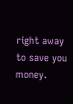right away to save you money.